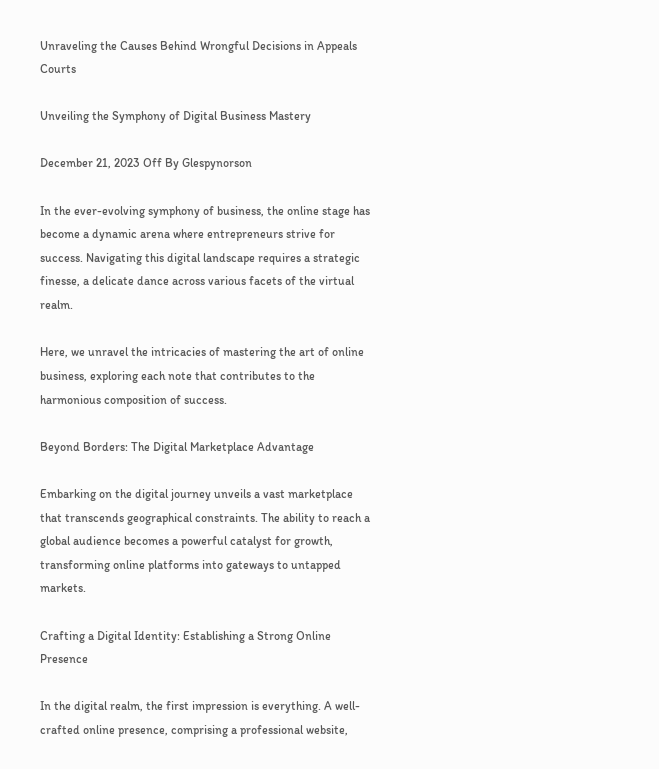Unraveling the Causes Behind Wrongful Decisions in Appeals Courts

Unveiling the Symphony of Digital Business Mastery

December 21, 2023 Off By Glespynorson

In the ever-evolving symphony of business, the online stage has become a dynamic arena where entrepreneurs strive for success. Navigating this digital landscape requires a strategic finesse, a delicate dance across various facets of the virtual realm.

Here, we unravel the intricacies of mastering the art of online business, exploring each note that contributes to the harmonious composition of success.

Beyond Borders: The Digital Marketplace Advantage

Embarking on the digital journey unveils a vast marketplace that transcends geographical constraints. The ability to reach a global audience becomes a powerful catalyst for growth, transforming online platforms into gateways to untapped markets.

Crafting a Digital Identity: Establishing a Strong Online Presence

In the digital realm, the first impression is everything. A well-crafted online presence, comprising a professional website,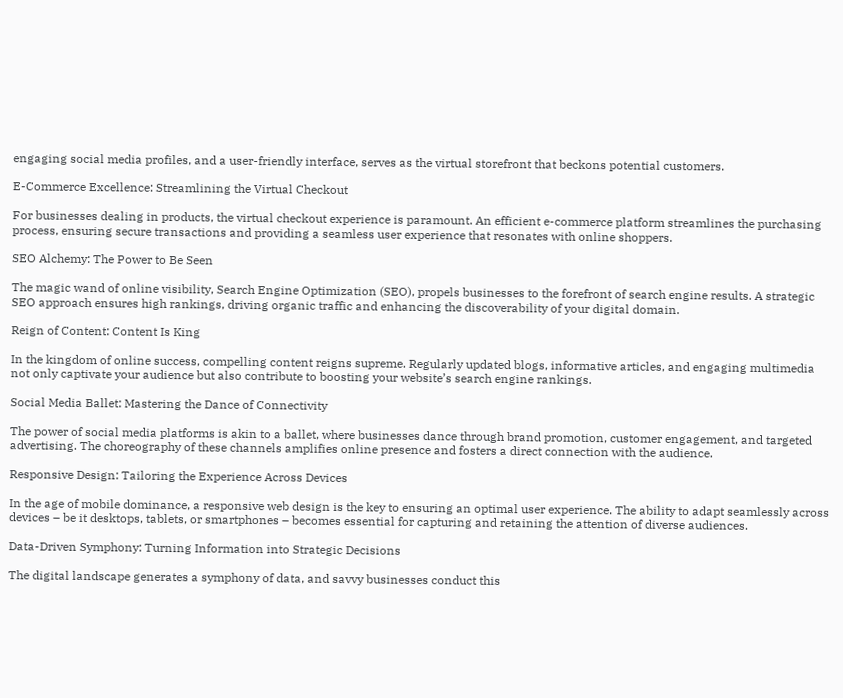engaging social media profiles, and a user-friendly interface, serves as the virtual storefront that beckons potential customers.

E-Commerce Excellence: Streamlining the Virtual Checkout

For businesses dealing in products, the virtual checkout experience is paramount. An efficient e-commerce platform streamlines the purchasing process, ensuring secure transactions and providing a seamless user experience that resonates with online shoppers.

SEO Alchemy: The Power to Be Seen

The magic wand of online visibility, Search Engine Optimization (SEO), propels businesses to the forefront of search engine results. A strategic SEO approach ensures high rankings, driving organic traffic and enhancing the discoverability of your digital domain.

Reign of Content: Content Is King

In the kingdom of online success, compelling content reigns supreme. Regularly updated blogs, informative articles, and engaging multimedia not only captivate your audience but also contribute to boosting your website’s search engine rankings.

Social Media Ballet: Mastering the Dance of Connectivity

The power of social media platforms is akin to a ballet, where businesses dance through brand promotion, customer engagement, and targeted advertising. The choreography of these channels amplifies online presence and fosters a direct connection with the audience.

Responsive Design: Tailoring the Experience Across Devices

In the age of mobile dominance, a responsive web design is the key to ensuring an optimal user experience. The ability to adapt seamlessly across devices – be it desktops, tablets, or smartphones – becomes essential for capturing and retaining the attention of diverse audiences.

Data-Driven Symphony: Turning Information into Strategic Decisions

The digital landscape generates a symphony of data, and savvy businesses conduct this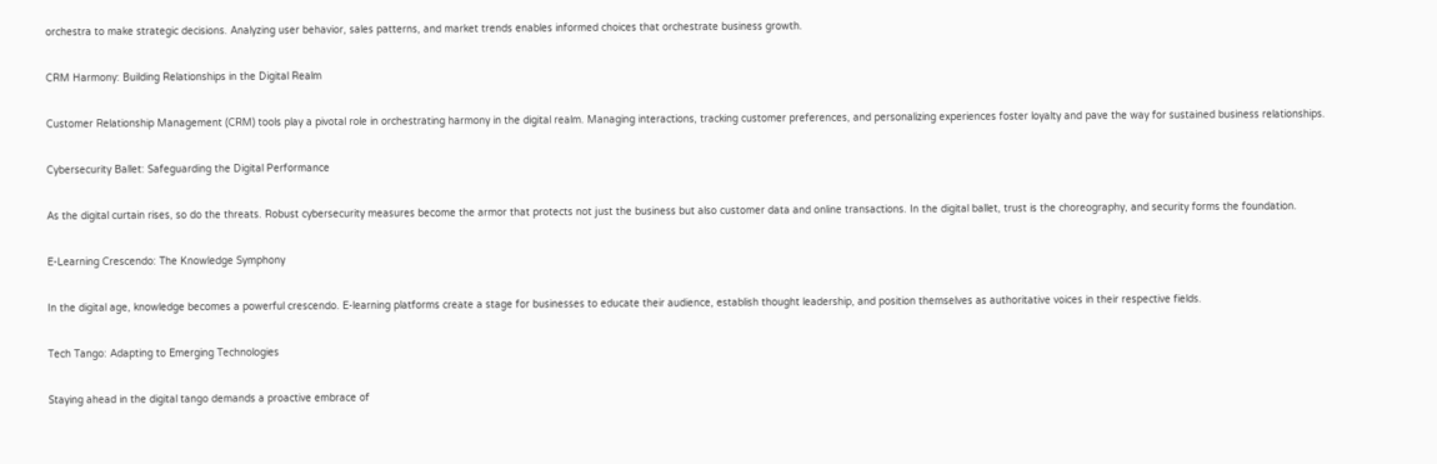orchestra to make strategic decisions. Analyzing user behavior, sales patterns, and market trends enables informed choices that orchestrate business growth.

CRM Harmony: Building Relationships in the Digital Realm

Customer Relationship Management (CRM) tools play a pivotal role in orchestrating harmony in the digital realm. Managing interactions, tracking customer preferences, and personalizing experiences foster loyalty and pave the way for sustained business relationships.

Cybersecurity Ballet: Safeguarding the Digital Performance

As the digital curtain rises, so do the threats. Robust cybersecurity measures become the armor that protects not just the business but also customer data and online transactions. In the digital ballet, trust is the choreography, and security forms the foundation.

E-Learning Crescendo: The Knowledge Symphony

In the digital age, knowledge becomes a powerful crescendo. E-learning platforms create a stage for businesses to educate their audience, establish thought leadership, and position themselves as authoritative voices in their respective fields.

Tech Tango: Adapting to Emerging Technologies

Staying ahead in the digital tango demands a proactive embrace of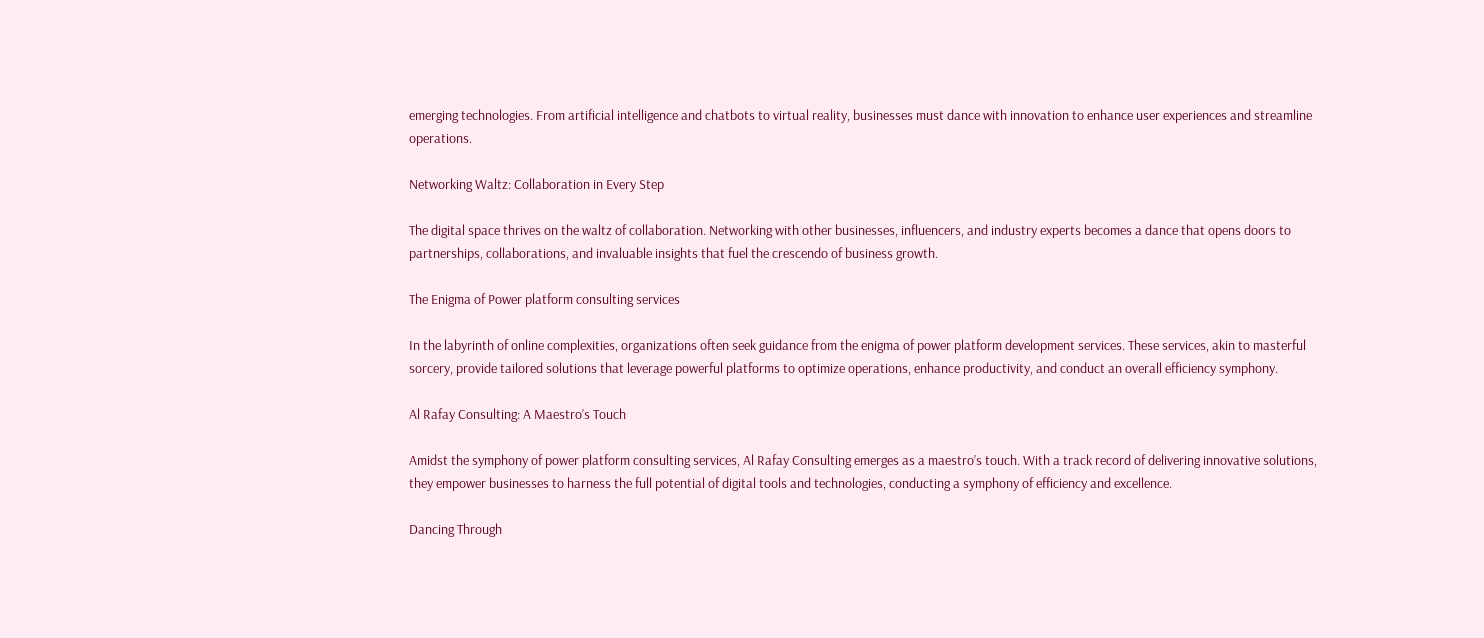emerging technologies. From artificial intelligence and chatbots to virtual reality, businesses must dance with innovation to enhance user experiences and streamline operations.

Networking Waltz: Collaboration in Every Step

The digital space thrives on the waltz of collaboration. Networking with other businesses, influencers, and industry experts becomes a dance that opens doors to partnerships, collaborations, and invaluable insights that fuel the crescendo of business growth.

The Enigma of Power platform consulting services

In the labyrinth of online complexities, organizations often seek guidance from the enigma of power platform development services. These services, akin to masterful sorcery, provide tailored solutions that leverage powerful platforms to optimize operations, enhance productivity, and conduct an overall efficiency symphony.

Al Rafay Consulting: A Maestro’s Touch

Amidst the symphony of power platform consulting services, Al Rafay Consulting emerges as a maestro’s touch. With a track record of delivering innovative solutions, they empower businesses to harness the full potential of digital tools and technologies, conducting a symphony of efficiency and excellence.

Dancing Through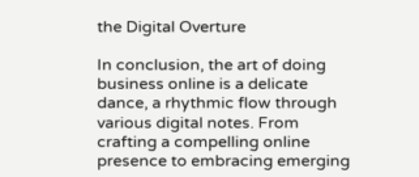the Digital Overture

In conclusion, the art of doing business online is a delicate dance, a rhythmic flow through various digital notes. From crafting a compelling online presence to embracing emerging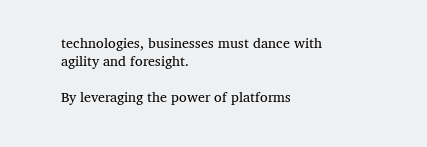technologies, businesses must dance with agility and foresight.

By leveraging the power of platforms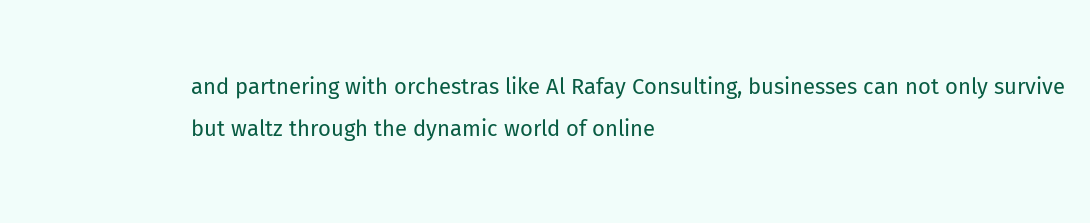and partnering with orchestras like Al Rafay Consulting, businesses can not only survive but waltz through the dynamic world of online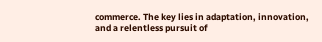commerce. The key lies in adaptation, innovation, and a relentless pursuit of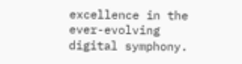excellence in the ever-evolving digital symphony.